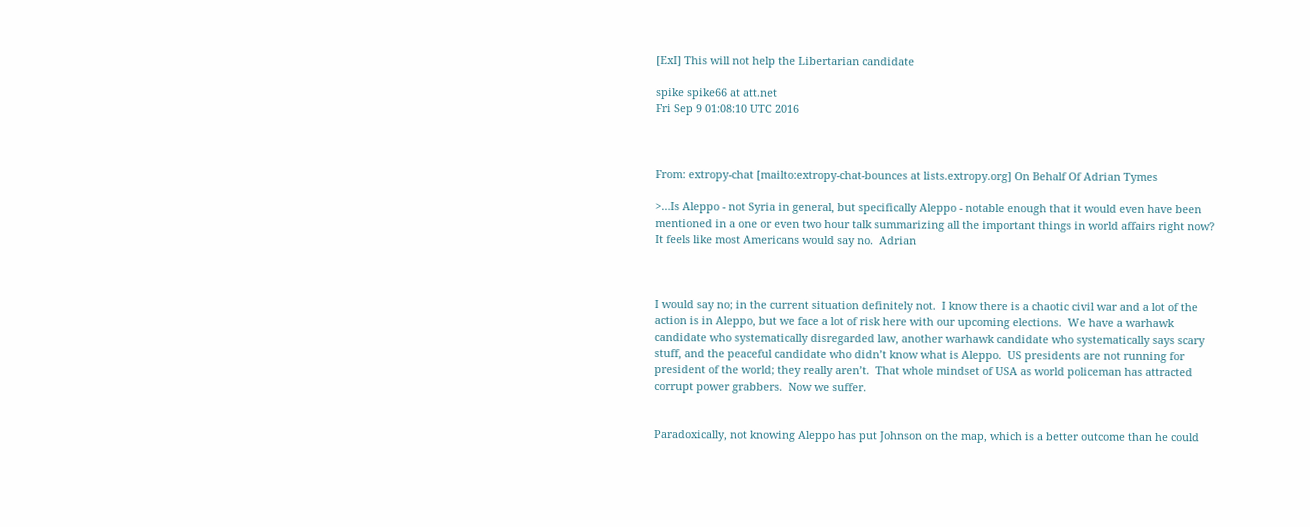[ExI] This will not help the Libertarian candidate

spike spike66 at att.net
Fri Sep 9 01:08:10 UTC 2016



From: extropy-chat [mailto:extropy-chat-bounces at lists.extropy.org] On Behalf Of Adrian Tymes

>…Is Aleppo - not Syria in general, but specifically Aleppo - notable enough that it would even have been mentioned in a one or even two hour talk summarizing all the important things in world affairs right now?  It feels like most Americans would say no.  Adrian



I would say no; in the current situation definitely not.  I know there is a chaotic civil war and a lot of the action is in Aleppo, but we face a lot of risk here with our upcoming elections.  We have a warhawk candidate who systematically disregarded law, another warhawk candidate who systematically says scary stuff, and the peaceful candidate who didn’t know what is Aleppo.  US presidents are not running for president of the world; they really aren’t.  That whole mindset of USA as world policeman has attracted corrupt power grabbers.  Now we suffer.


Paradoxically, not knowing Aleppo has put Johnson on the map, which is a better outcome than he could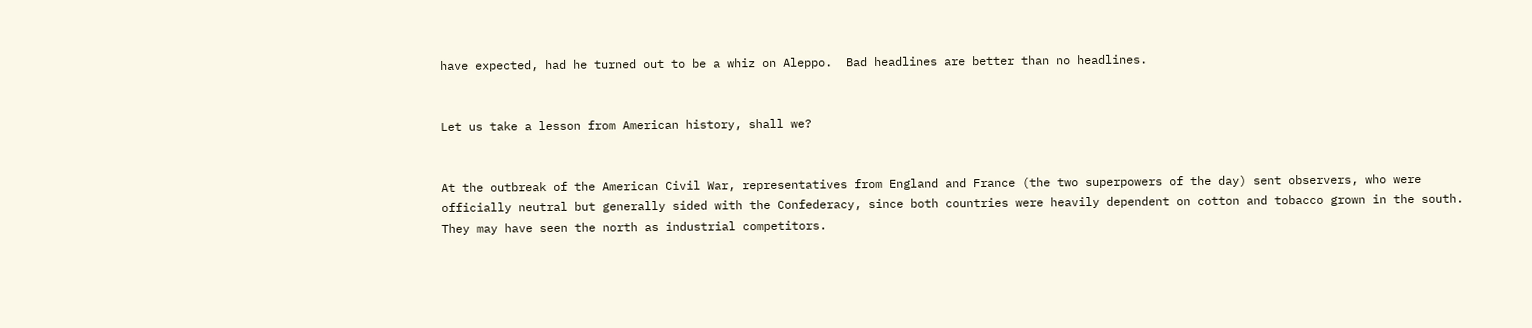have expected, had he turned out to be a whiz on Aleppo.  Bad headlines are better than no headlines.


Let us take a lesson from American history, shall we?


At the outbreak of the American Civil War, representatives from England and France (the two superpowers of the day) sent observers, who were officially neutral but generally sided with the Confederacy, since both countries were heavily dependent on cotton and tobacco grown in the south.  They may have seen the north as industrial competitors.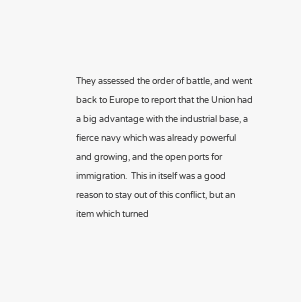They assessed the order of battle, and went back to Europe to report that the Union had a big advantage with the industrial base, a fierce navy which was already powerful and growing, and the open ports for immigration.  This in itself was a good reason to stay out of this conflict, but an item which turned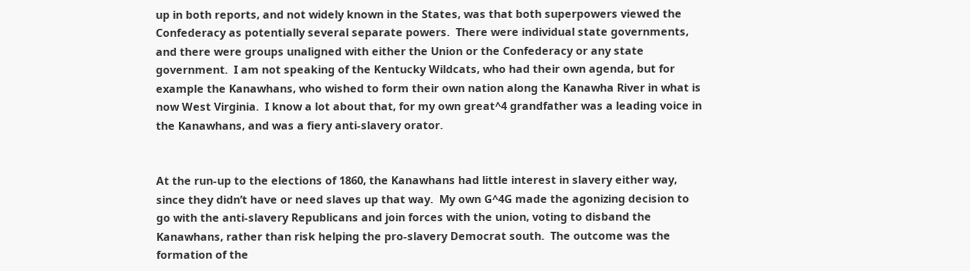up in both reports, and not widely known in the States, was that both superpowers viewed the Confederacy as potentially several separate powers.  There were individual state governments, and there were groups unaligned with either the Union or the Confederacy or any state government.  I am not speaking of the Kentucky Wildcats, who had their own agenda, but for example the Kanawhans, who wished to form their own nation along the Kanawha River in what is now West Virginia.  I know a lot about that, for my own great^4 grandfather was a leading voice in the Kanawhans, and was a fiery anti-slavery orator.


At the run-up to the elections of 1860, the Kanawhans had little interest in slavery either way, since they didn’t have or need slaves up that way.  My own G^4G made the agonizing decision to go with the anti-slavery Republicans and join forces with the union, voting to disband the Kanawhans, rather than risk helping the pro-slavery Democrat south.  The outcome was the formation of the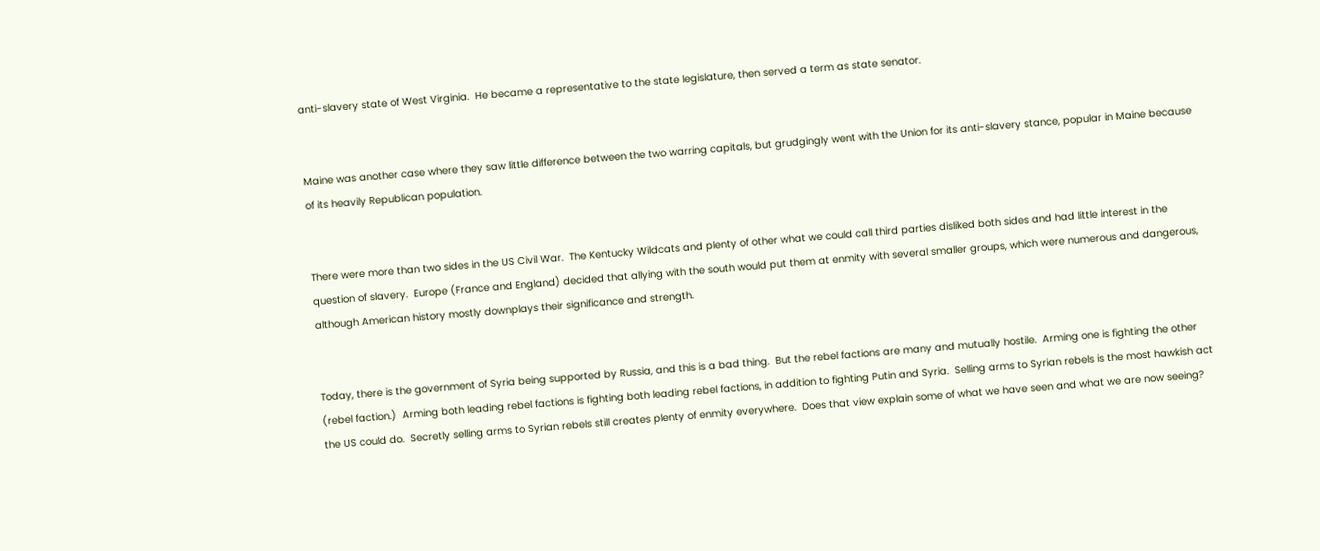anti-slavery state of West Virginia.  He became a representative to the state legislature, then served a term as state senator.


Maine was another case where they saw little difference between the two warring capitals, but grudgingly went with the Union for its anti-slavery stance, popular in Maine because of its heavily Republican population.


There were more than two sides in the US Civil War.  The Kentucky Wildcats and plenty of other what we could call third parties disliked both sides and had little interest in the question of slavery.  Europe (France and England) decided that allying with the south would put them at enmity with several smaller groups, which were numerous and dangerous, although American history mostly downplays their significance and strength.


Today, there is the government of Syria being supported by Russia, and this is a bad thing.  But the rebel factions are many and mutually hostile.  Arming one is fighting the other (rebel faction.)  Arming both leading rebel factions is fighting both leading rebel factions, in addition to fighting Putin and Syria.  Selling arms to Syrian rebels is the most hawkish act the US could do.  Secretly selling arms to Syrian rebels still creates plenty of enmity everywhere.  Does that view explain some of what we have seen and what we are now seeing?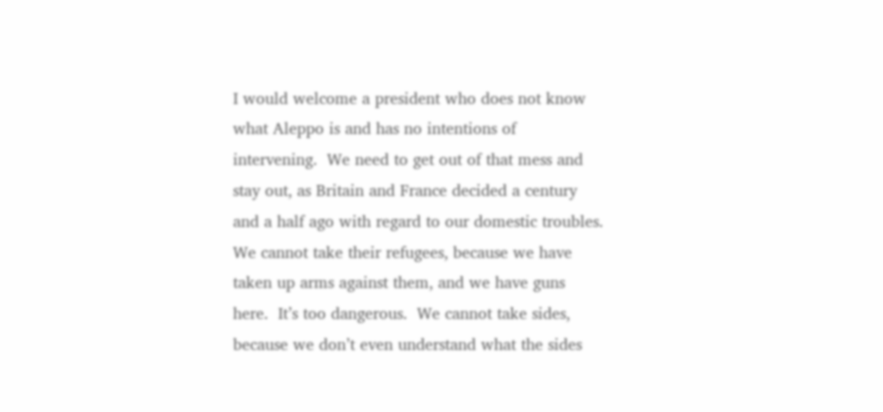I would welcome a president who does not know what Aleppo is and has no intentions of intervening.  We need to get out of that mess and stay out, as Britain and France decided a century and a half ago with regard to our domestic troubles.  We cannot take their refugees, because we have taken up arms against them, and we have guns here.  It’s too dangerous.  We cannot take sides, because we don’t even understand what the sides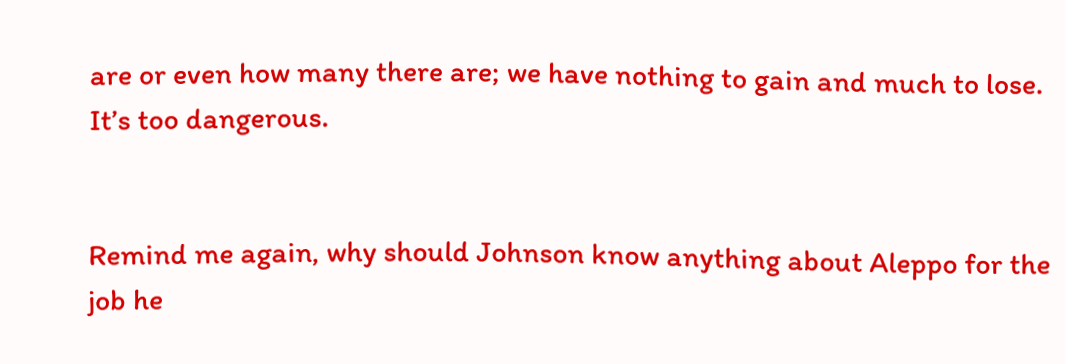are or even how many there are; we have nothing to gain and much to lose.  It’s too dangerous.


Remind me again, why should Johnson know anything about Aleppo for the job he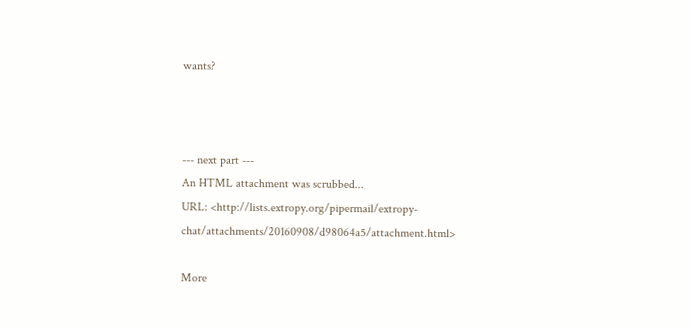wants?



--- next part ---
An HTML attachment was scrubbed...
URL: <http://lists.extropy.org/pipermail/extropy-chat/attachments/20160908/d98064a5/attachment.html>

More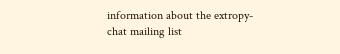information about the extropy-chat mailing list